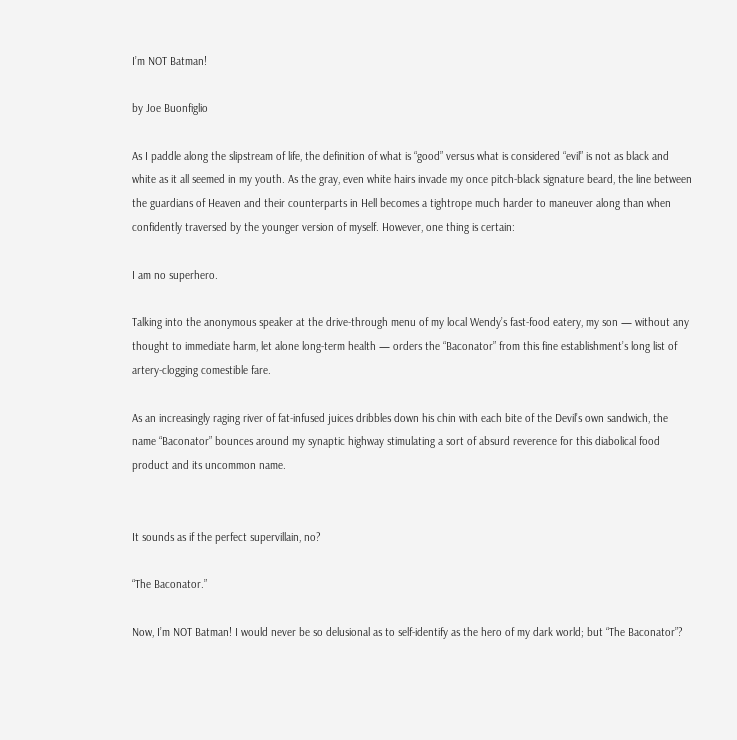I’m NOT Batman!

by Joe Buonfiglio

As I paddle along the slipstream of life, the definition of what is “good” versus what is considered “evil” is not as black and white as it all seemed in my youth. As the gray, even white hairs invade my once pitch-black signature beard, the line between the guardians of Heaven and their counterparts in Hell becomes a tightrope much harder to maneuver along than when confidently traversed by the younger version of myself. However, one thing is certain:

I am no superhero.

Talking into the anonymous speaker at the drive-through menu of my local Wendy’s fast-food eatery, my son — without any thought to immediate harm, let alone long-term health — orders the “Baconator” from this fine establishment’s long list of artery-clogging comestible fare.

As an increasingly raging river of fat-infused juices dribbles down his chin with each bite of the Devil’s own sandwich, the name “Baconator” bounces around my synaptic highway stimulating a sort of absurd reverence for this diabolical food product and its uncommon name.


It sounds as if the perfect supervillain, no?

“The Baconator.”

Now, I’m NOT Batman! I would never be so delusional as to self-identify as the hero of my dark world; but “The Baconator”?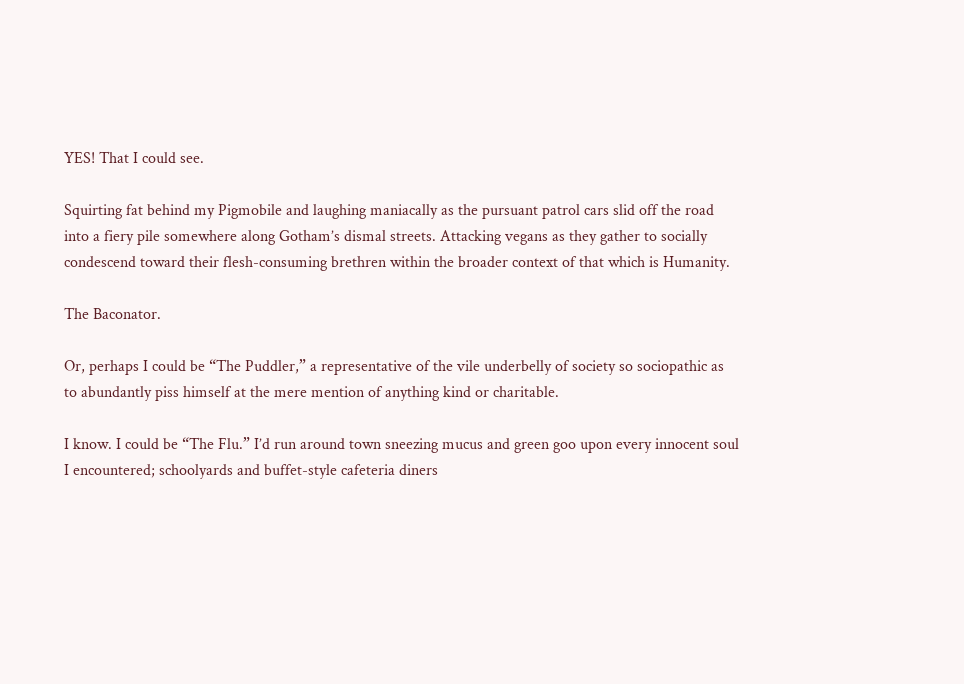YES! That I could see.

Squirting fat behind my Pigmobile and laughing maniacally as the pursuant patrol cars slid off the road into a fiery pile somewhere along Gotham’s dismal streets. Attacking vegans as they gather to socially condescend toward their flesh-consuming brethren within the broader context of that which is Humanity.

The Baconator.

Or, perhaps I could be “The Puddler,” a representative of the vile underbelly of society so sociopathic as to abundantly piss himself at the mere mention of anything kind or charitable.

I know. I could be “The Flu.” I’d run around town sneezing mucus and green goo upon every innocent soul I encountered; schoolyards and buffet-style cafeteria diners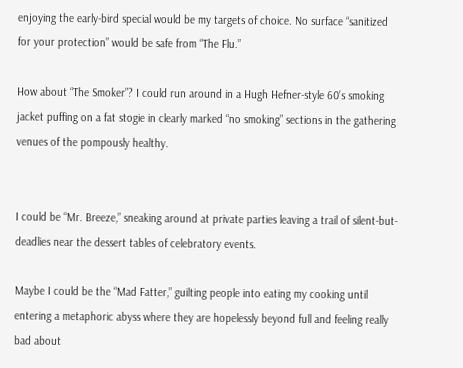enjoying the early-bird special would be my targets of choice. No surface “sanitized for your protection” would be safe from “The Flu.”

How about “The Smoker”? I could run around in a Hugh Hefner-style 60’s smoking jacket puffing on a fat stogie in clearly marked “no smoking” sections in the gathering venues of the pompously healthy.


I could be “Mr. Breeze,” sneaking around at private parties leaving a trail of silent-but-deadlies near the dessert tables of celebratory events.

Maybe I could be the “Mad Fatter,” guilting people into eating my cooking until entering a metaphoric abyss where they are hopelessly beyond full and feeling really bad about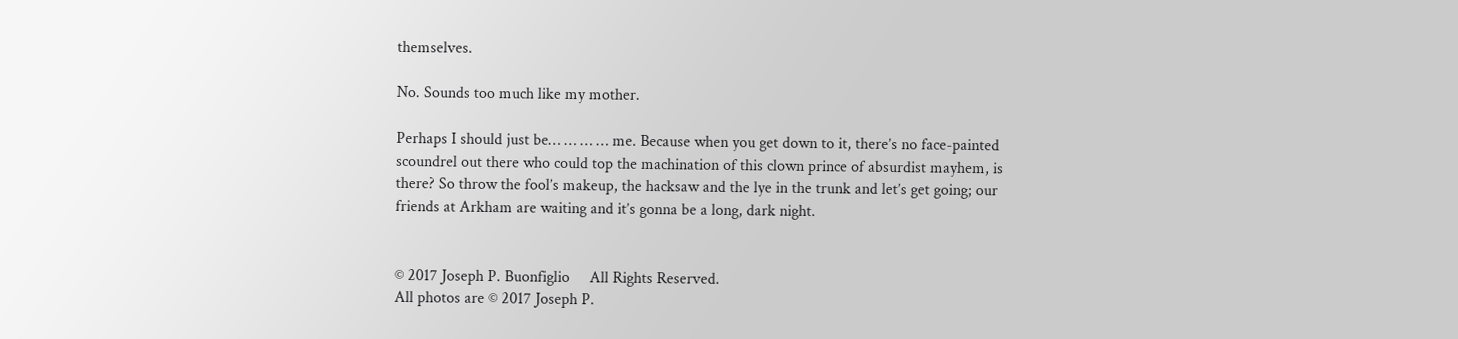themselves.

No. Sounds too much like my mother.

Perhaps I should just be… … … … me. Because when you get down to it, there’s no face-painted scoundrel out there who could top the machination of this clown prince of absurdist mayhem, is there? So throw the fool’s makeup, the hacksaw and the lye in the trunk and let’s get going; our friends at Arkham are waiting and it’s gonna be a long, dark night.


© 2017 Joseph P. Buonfiglio     All Rights Reserved.
All photos are © 2017 Joseph P.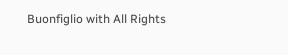Buonfiglio with All Rights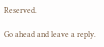Reserved.

Go ahead and leave a reply.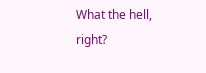What the hell, right?